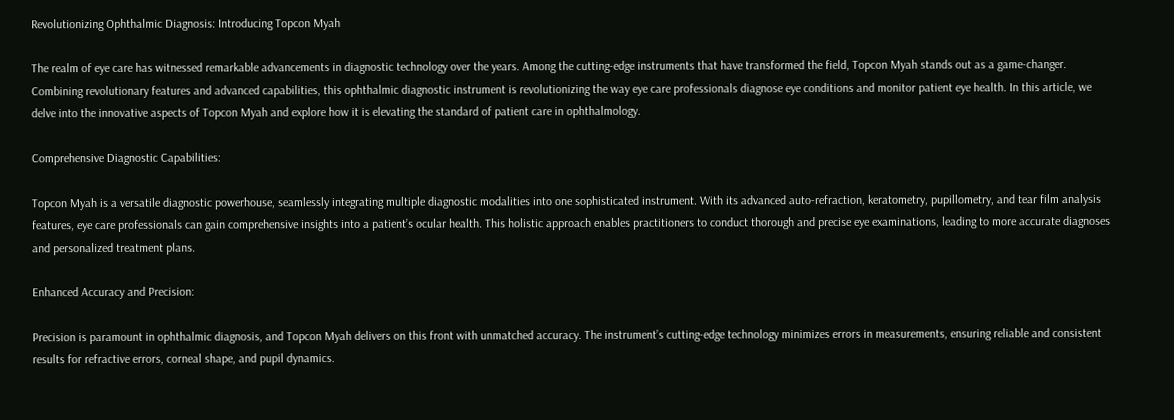Revolutionizing Ophthalmic Diagnosis: Introducing Topcon Myah

The realm of eye care has witnessed remarkable advancements in diagnostic technology over the years. Among the cutting-edge instruments that have transformed the field, Topcon Myah stands out as a game-changer. Combining revolutionary features and advanced capabilities, this ophthalmic diagnostic instrument is revolutionizing the way eye care professionals diagnose eye conditions and monitor patient eye health. In this article, we delve into the innovative aspects of Topcon Myah and explore how it is elevating the standard of patient care in ophthalmology.

Comprehensive Diagnostic Capabilities:

Topcon Myah is a versatile diagnostic powerhouse, seamlessly integrating multiple diagnostic modalities into one sophisticated instrument. With its advanced auto-refraction, keratometry, pupillometry, and tear film analysis features, eye care professionals can gain comprehensive insights into a patient’s ocular health. This holistic approach enables practitioners to conduct thorough and precise eye examinations, leading to more accurate diagnoses and personalized treatment plans.

Enhanced Accuracy and Precision:

Precision is paramount in ophthalmic diagnosis, and Topcon Myah delivers on this front with unmatched accuracy. The instrument’s cutting-edge technology minimizes errors in measurements, ensuring reliable and consistent results for refractive errors, corneal shape, and pupil dynamics.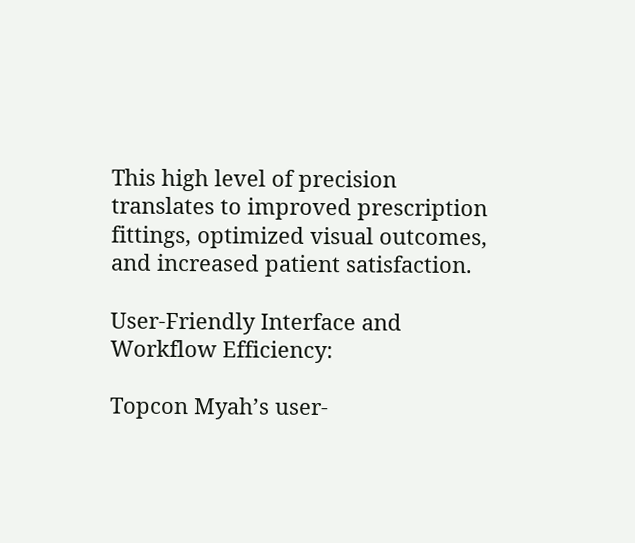This high level of precision translates to improved prescription fittings, optimized visual outcomes, and increased patient satisfaction.

User-Friendly Interface and Workflow Efficiency:

Topcon Myah’s user-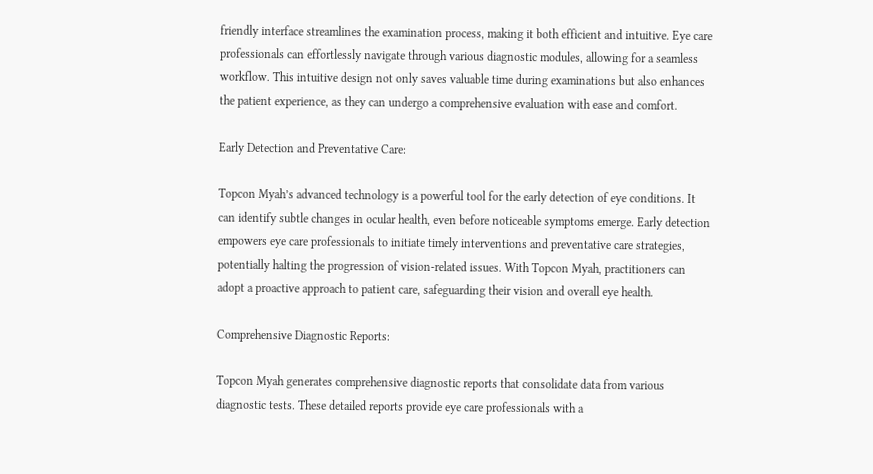friendly interface streamlines the examination process, making it both efficient and intuitive. Eye care professionals can effortlessly navigate through various diagnostic modules, allowing for a seamless workflow. This intuitive design not only saves valuable time during examinations but also enhances the patient experience, as they can undergo a comprehensive evaluation with ease and comfort.

Early Detection and Preventative Care:

Topcon Myah’s advanced technology is a powerful tool for the early detection of eye conditions. It can identify subtle changes in ocular health, even before noticeable symptoms emerge. Early detection empowers eye care professionals to initiate timely interventions and preventative care strategies, potentially halting the progression of vision-related issues. With Topcon Myah, practitioners can adopt a proactive approach to patient care, safeguarding their vision and overall eye health.

Comprehensive Diagnostic Reports:

Topcon Myah generates comprehensive diagnostic reports that consolidate data from various diagnostic tests. These detailed reports provide eye care professionals with a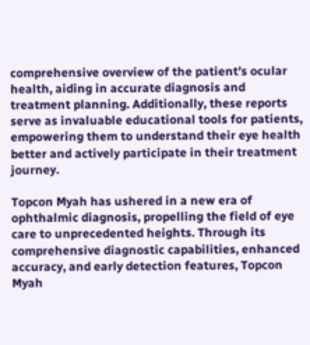comprehensive overview of the patient’s ocular health, aiding in accurate diagnosis and treatment planning. Additionally, these reports serve as invaluable educational tools for patients, empowering them to understand their eye health better and actively participate in their treatment journey.

Topcon Myah has ushered in a new era of ophthalmic diagnosis, propelling the field of eye care to unprecedented heights. Through its comprehensive diagnostic capabilities, enhanced accuracy, and early detection features, Topcon Myah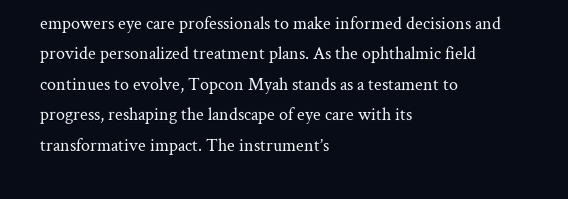empowers eye care professionals to make informed decisions and provide personalized treatment plans. As the ophthalmic field continues to evolve, Topcon Myah stands as a testament to progress, reshaping the landscape of eye care with its transformative impact. The instrument’s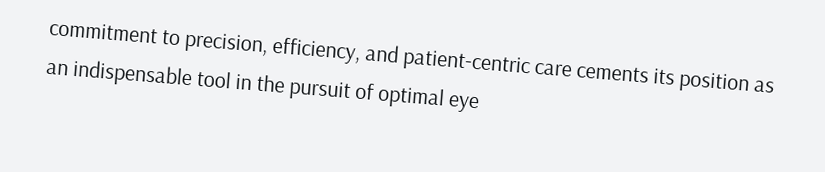commitment to precision, efficiency, and patient-centric care cements its position as an indispensable tool in the pursuit of optimal eye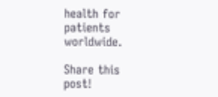health for patients worldwide.

Share this post!